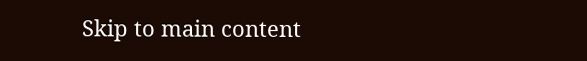Skip to main content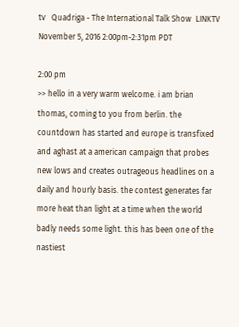tv   Quadriga - The International Talk Show  LINKTV  November 5, 2016 2:00pm-2:31pm PDT

2:00 pm
>> hello in a very warm welcome. i am brian thomas, coming to you from berlin. the countdown has started and europe is transfixed and aghast at a american campaign that probes new lows and creates outrageous headlines on a daily and hourly basis. the contest generates far more heat than light at a time when the world badly needs some light. this has been one of the nastiest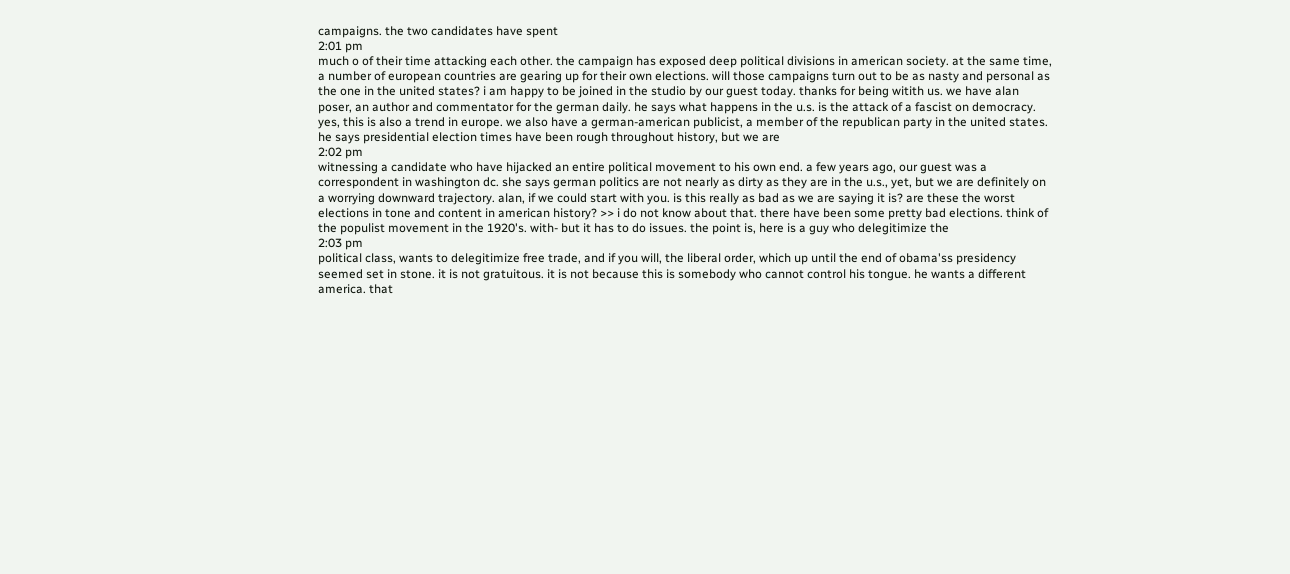campaigns. the two candidates have spent
2:01 pm
much o of their time attacking each other. the campaign has exposed deep political divisions in american society. at the same time, a number of european countries are gearing up for their own elections. will those campaigns turn out to be as nasty and personal as the one in the united states? i am happy to be joined in the studio by our guest today. thanks for being witith us. we have alan poser, an author and commentator for the german daily. he says what happens in the u.s. is the attack of a fascist on democracy. yes, this is also a trend in europe. we also have a german-american publicist, a member of the republican party in the united states. he says presidential election times have been rough throughout history, but we are
2:02 pm
witnessing a candidate who have hijacked an entire political movement to his own end. a few years ago, our guest was a correspondent in washington dc. she says german politics are not nearly as dirty as they are in the u.s., yet, but we are definitely on a worrying downward trajectory. alan, if we could start with you. is this really as bad as we are saying it is? are these the worst elections in tone and content in american history? >> i do not know about that. there have been some pretty bad elections. think of the populist movement in the 1920's. with- but it has to do issues. the point is, here is a guy who delegitimize the
2:03 pm
political class, wants to delegitimize free trade, and if you will, the liberal order, which up until the end of obama'ss presidency seemed set in stone. it is not gratuitous. it is not because this is somebody who cannot control his tongue. he wants a different america. that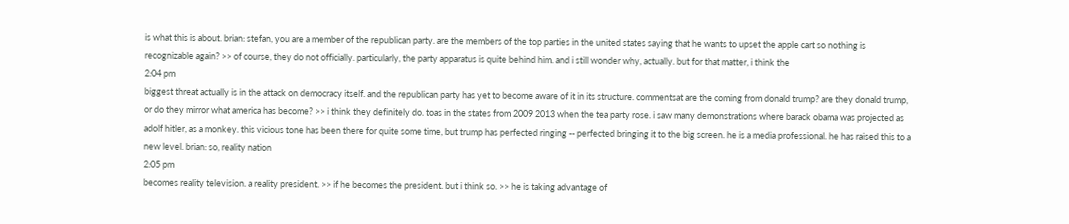is what this is about. brian: stefan, you are a member of the republican party. are the members of the top parties in the united states saying that he wants to upset the apple cart so nothing is recognizable again? >> of course, they do not officially. particularly, the party apparatus is quite behind him. and i still wonder why, actually. but for that matter, i think the
2:04 pm
biggest threat actually is in the attack on democracy itself. and the republican party has yet to become aware of it in its structure. commentsat are the coming from donald trump? are they donald trump, or do they mirror what america has become? >> i think they definitely do. toas in the states from 2009 2013 when the tea party rose. i saw many demonstrations where barack obama was projected as adolf hitler, as a monkey. this vicious tone has been there for quite some time, but trump has perfected ringing -- perfected bringing it to the big screen. he is a media professional. he has raised this to a new level. brian: so, reality nation
2:05 pm
becomes reality television. a reality president. >> if he becomes the president. but i think so. >> he is taking advantage of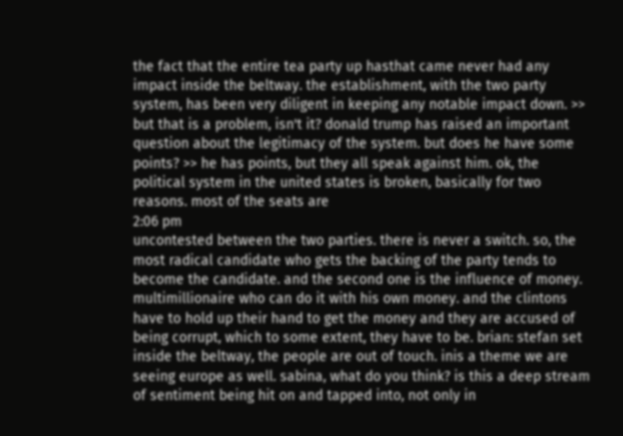the fact that the entire tea party up hasthat came never had any impact inside the beltway. the establishment, with the two party system, has been very diligent in keeping any notable impact down. >> but that is a problem, isn't it? donald trump has raised an important question about the legitimacy of the system. but does he have some points? >> he has points, but they all speak against him. ok, the political system in the united states is broken, basically for two reasons. most of the seats are
2:06 pm
uncontested between the two parties. there is never a switch. so, the most radical candidate who gets the backing of the party tends to become the candidate. and the second one is the influence of money. multimillionaire who can do it with his own money. and the clintons have to hold up their hand to get the money and they are accused of being corrupt, which to some extent, they have to be. brian: stefan set inside the beltway, the people are out of touch. inis a theme we are seeing europe as well. sabina, what do you think? is this a deep stream of sentiment being hit on and tapped into, not only in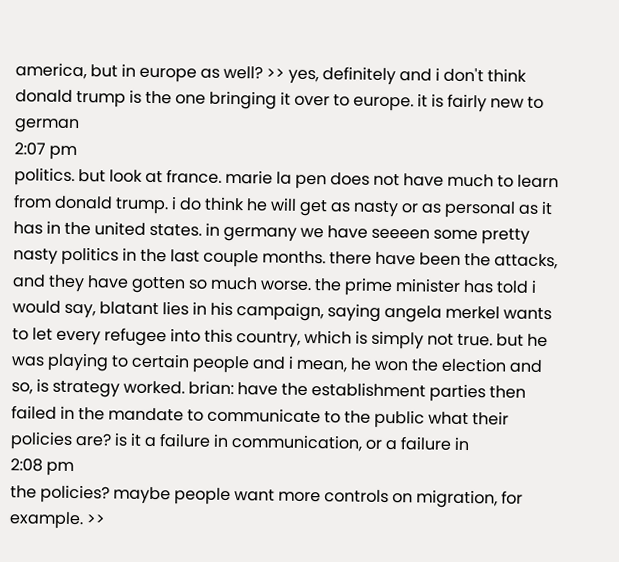america, but in europe as well? >> yes, definitely and i don't think donald trump is the one bringing it over to europe. it is fairly new to german
2:07 pm
politics. but look at france. marie la pen does not have much to learn from donald trump. i do think he will get as nasty or as personal as it has in the united states. in germany we have seeeen some pretty nasty politics in the last couple months. there have been the attacks, and they have gotten so much worse. the prime minister has told i would say, blatant lies in his campaign, saying angela merkel wants to let every refugee into this country, which is simply not true. but he was playing to certain people and i mean, he won the election and so, is strategy worked. brian: have the establishment parties then failed in the mandate to communicate to the public what their policies are? is it a failure in communication, or a failure in
2:08 pm
the policies? maybe people want more controls on migration, for example. >>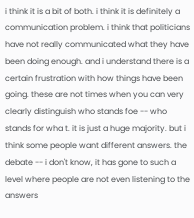i think it is a bit of both. i think it is definitely a communication problem. i think that politicians have not really communicated what they have been doing enough. and i understand there is a certain frustration with how things have been going. these are not times when you can very clearly distinguish who stands foe -- who stands for wha t. it is just a huge majority. but i think some people want different answers. the debate -- i don't know, it has gone to such a level where people are not even listening to the answers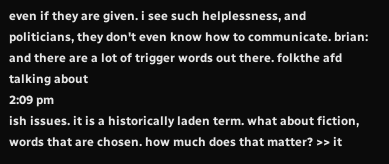even if they are given. i see such helplessness, and politicians, they don't even know how to communicate. brian: and there are a lot of trigger words out there. folkthe afd talking about
2:09 pm
ish issues. it is a historically laden term. what about fiction, words that are chosen. how much does that matter? >> it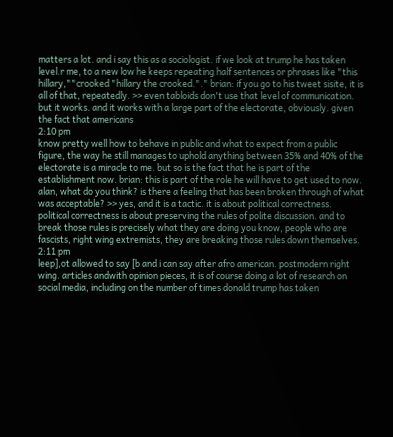matters a lot. and i say this as a sociologist. if we look at trump he has taken level.r me, to a new low he keeps repeating half sentences or phrases like "this hillary,""crooked "hillary the crooked."." brian: if you go to his tweet sisite, it is all of that, repeatedly. >> even tabloids don't use that level of communication. but it works. and it works with a large part of the electorate, obviously. given the fact that americans
2:10 pm
know pretty well how to behave in public and what to expect from a public figure, the way he still manages to uphold anything between 35% and 40% of the electorate is a miracle to me. but so is the fact that he is part of the establishment now. brian: this is part of the role he will have to get used to now. alan, what do you think? is there a feeling that has been broken through of what was acceptable? >> yes, and it is a tactic. it is about political correctness. political correctness is about preserving the rules of polite discussion. and to break those rules is precisely what they are doing you know, people who are fascists, right wing extremists, they are breaking those rules down themselves.
2:11 pm
leep],ot allowed to say [b and i can say after afro american. postmodern right wing. articles andwith opinion pieces, it is of course doing a lot of research on social media, including on the number of times donald trump has taken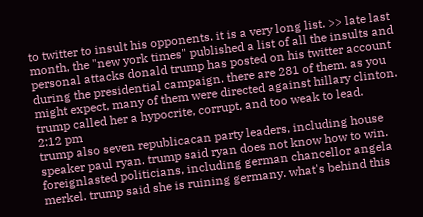to twitter to insult his opponents. it is a very long list. >> late last month, the "new york times" published a list of all the insults and personal attacks donald trump has posted on his twitter account during the presidential campaign. there are 281 of them. as you might expect, many of them were directed against hillary clinton. trump called her a hypocrite, corrupt, and too weak to lead.
2:12 pm
trump also seven republicacan party leaders, including house speaker paul ryan. trump said ryan does not know how to win. foreignlasted politicians, including german chancellor angela merkel. trump said she is ruining germany. what's behind this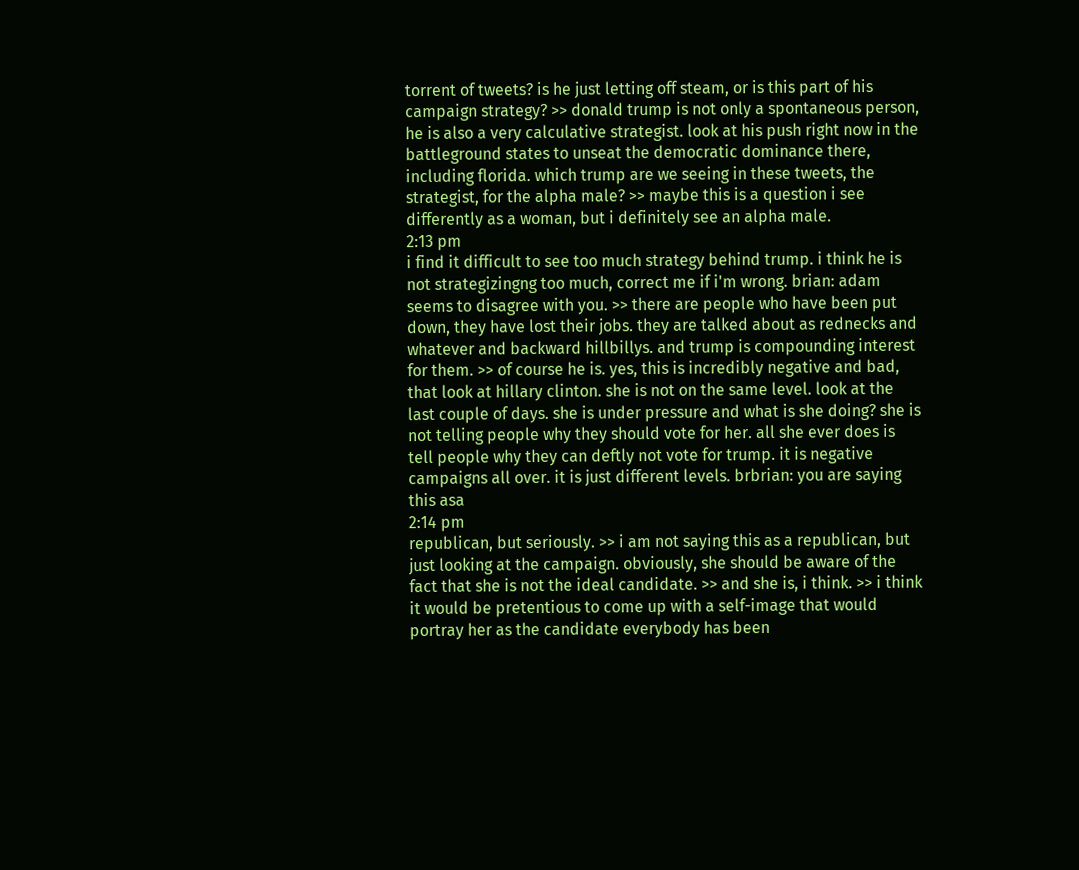torrent of tweets? is he just letting off steam, or is this part of his campaign strategy? >> donald trump is not only a spontaneous person, he is also a very calculative strategist. look at his push right now in the battleground states to unseat the democratic dominance there, including florida. which trump are we seeing in these tweets, the strategist, for the alpha male? >> maybe this is a question i see differently as a woman, but i definitely see an alpha male.
2:13 pm
i find it difficult to see too much strategy behind trump. i think he is not strategizingng too much, correct me if i'm wrong. brian: adam seems to disagree with you. >> there are people who have been put down, they have lost their jobs. they are talked about as rednecks and whatever and backward hillbillys. and trump is compounding interest for them. >> of course he is. yes, this is incredibly negative and bad, that look at hillary clinton. she is not on the same level. look at the last couple of days. she is under pressure and what is she doing? she is not telling people why they should vote for her. all she ever does is tell people why they can deftly not vote for trump. it is negative campaigns all over. it is just different levels. brbrian: you are saying this asa
2:14 pm
republican, but seriously. >> i am not saying this as a republican, but just looking at the campaign. obviously, she should be aware of the fact that she is not the ideal candidate. >> and she is, i think. >> i think it would be pretentious to come up with a self-image that would portray her as the candidate everybody has been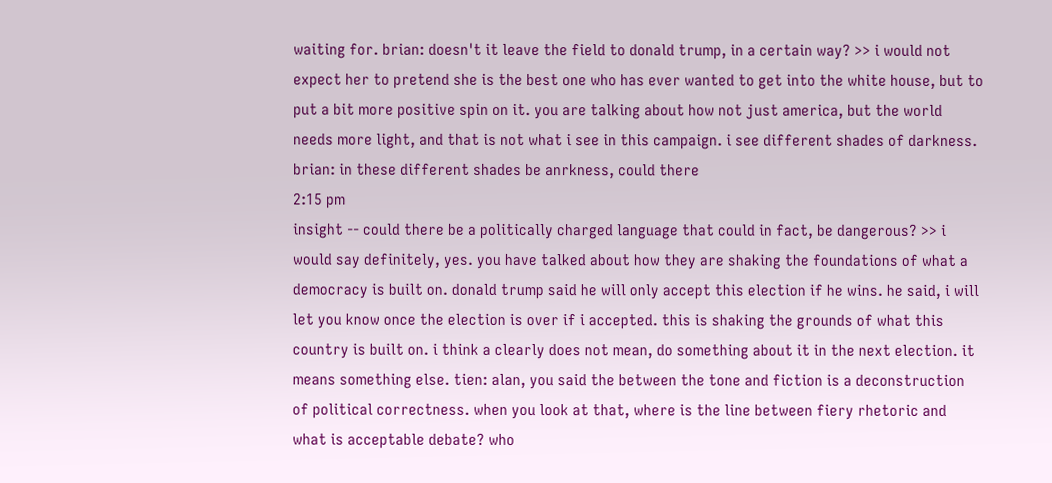waiting for. brian: doesn't it leave the field to donald trump, in a certain way? >> i would not expect her to pretend she is the best one who has ever wanted to get into the white house, but to put a bit more positive spin on it. you are talking about how not just america, but the world needs more light, and that is not what i see in this campaign. i see different shades of darkness. brian: in these different shades be anrkness, could there
2:15 pm
insight -- could there be a politically charged language that could in fact, be dangerous? >> i would say definitely, yes. you have talked about how they are shaking the foundations of what a democracy is built on. donald trump said he will only accept this election if he wins. he said, i will let you know once the election is over if i accepted. this is shaking the grounds of what this country is built on. i think a clearly does not mean, do something about it in the next election. it means something else. tien: alan, you said the between the tone and fiction is a deconstruction of political correctness. when you look at that, where is the line between fiery rhetoric and what is acceptable debate? who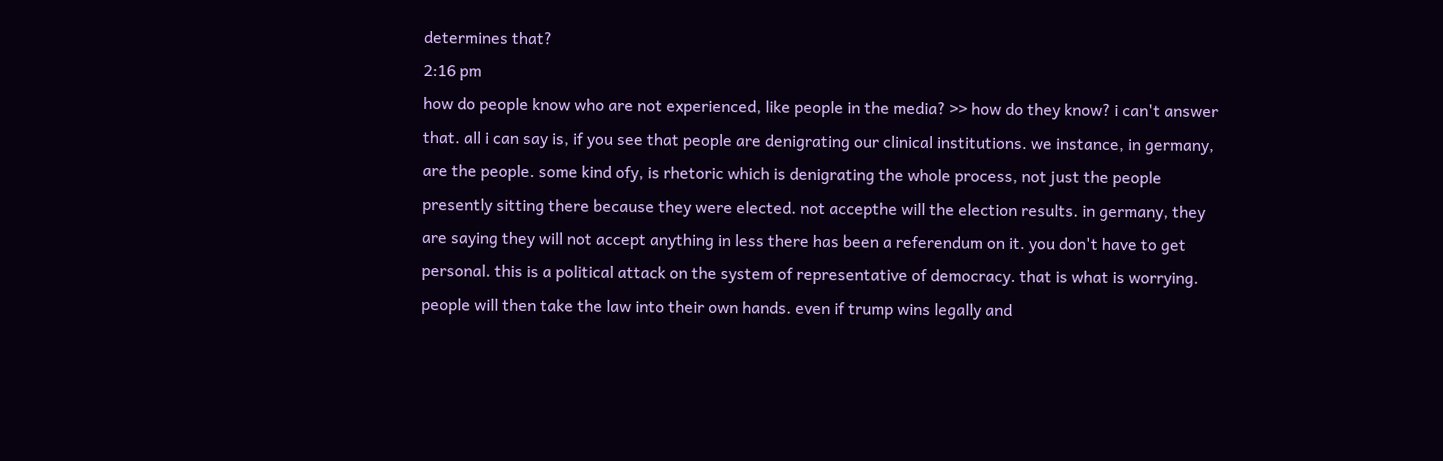determines that?
2:16 pm
how do people know who are not experienced, like people in the media? >> how do they know? i can't answer that. all i can say is, if you see that people are denigrating our clinical institutions. we instance, in germany, are the people. some kind ofy, is rhetoric which is denigrating the whole process, not just the people presently sitting there because they were elected. not accepthe will the election results. in germany, they are saying they will not accept anything in less there has been a referendum on it. you don't have to get personal. this is a political attack on the system of representative of democracy. that is what is worrying. people will then take the law into their own hands. even if trump wins legally and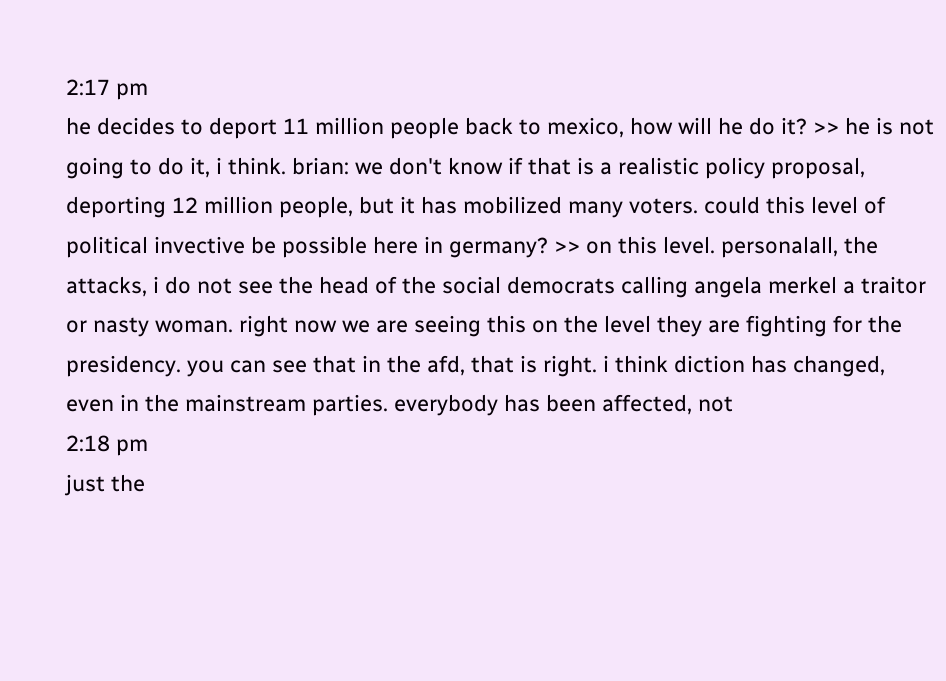2:17 pm
he decides to deport 11 million people back to mexico, how will he do it? >> he is not going to do it, i think. brian: we don't know if that is a realistic policy proposal, deporting 12 million people, but it has mobilized many voters. could this level of political invective be possible here in germany? >> on this level. personalall, the attacks, i do not see the head of the social democrats calling angela merkel a traitor or nasty woman. right now we are seeing this on the level they are fighting for the presidency. you can see that in the afd, that is right. i think diction has changed, even in the mainstream parties. everybody has been affected, not
2:18 pm
just the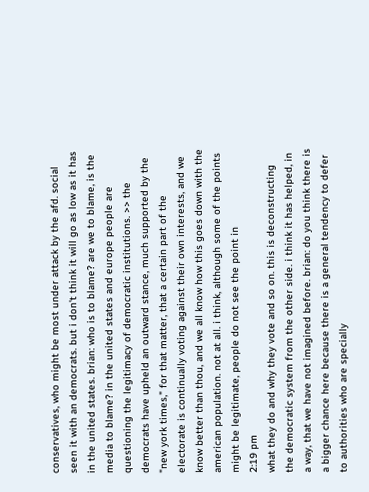conservatives, who might be most under attack by the afd. social seen it with an democrats. but i don't think it will go as low as it has in the united states. brian: who is to blame? are we to blame, is the media to blame? in the united states and europe people are questioning the legitimacy of democratic institutions. >> the democrats have upheld an outward stance, much supported by the "new york times," for that matter, that a certain part of the electorate is continually voting against their own interests, and we know better than thou, and we all know how this goes down with the american population. not at all. i think, although some of the points might be legitimate, people do not see the point in
2:19 pm
what they do and why they vote and so on. this is deconstructing the democratic system from the other side. i think it has helped, in a way, that we have not imagined before. brian: do you think there is a bigger chance here because there is a general tendency to defer to authorities who are specially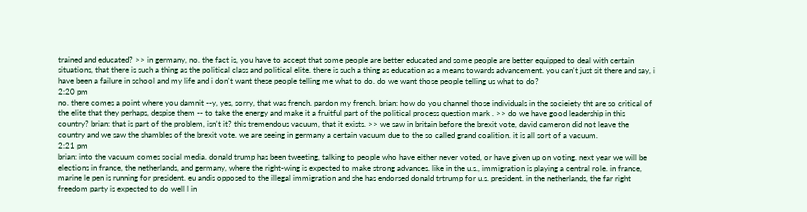trained and educated? >> in germany, no. the fact is, you have to accept that some people are better educated and some people are better equipped to deal with certain situations, that there is such a thing as the political class and political elite. there is such a thing as education as a means towards advancement. you can't just sit there and say, i have been a failure in school and my life and i don't want these people telling me what to do. do we want those people telling us what to do?
2:20 pm
no. there comes a point where you damnit --y, yes, sorry, that was french. pardon my french. brian: how do you channel those individuals in the socieiety tht are so critical of the elite that they perhaps, despise them -- to take the energy and make it a fruitful part of the political process question mark . >> do we have good leadership in this country? brian: that is part of the problem, isn't it? this tremendous vacuum, that it exists. >> we saw in britain before the brexit vote, david cameron did not leave the country and we saw the shambles of the brexit vote. we are seeing in germany a certain vacuum due to the so called grand coalition. it is all sort of a vacuum.
2:21 pm
brian: into the vacuum comes social media. donald trump has been tweeting, talking to people who have either never voted, or have given up on voting. next year we will be elections in france, the netherlands, and germany, where the right-wing is expected to make strong advances. like in the u.s., immigration is playing a central role. in france, marine le pen is running for president. eu andis opposed to the illegal immigration and she has endorsed donald trtrump for u.s. president. in the netherlands, the far right freedom party is expected to do well l in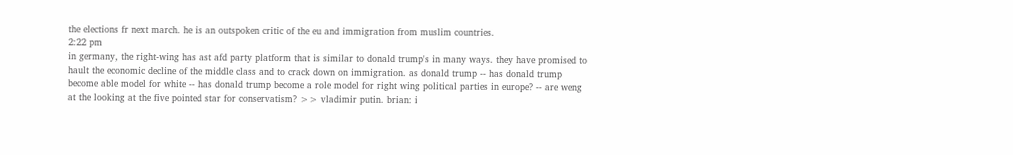the elections fr next march. he is an outspoken critic of the eu and immigration from muslim countries.
2:22 pm
in germany, the right-wing has ast afd party platform that is similar to donald trump's in many ways. they have promised to hault the economic decline of the middle class and to crack down on immigration. as donald trump -- has donald trump become able model for white -- has donald trump become a role model for right wing political parties in europe? -- are weng at the looking at the five pointed star for conservatism? >> vladimir putin. brian: i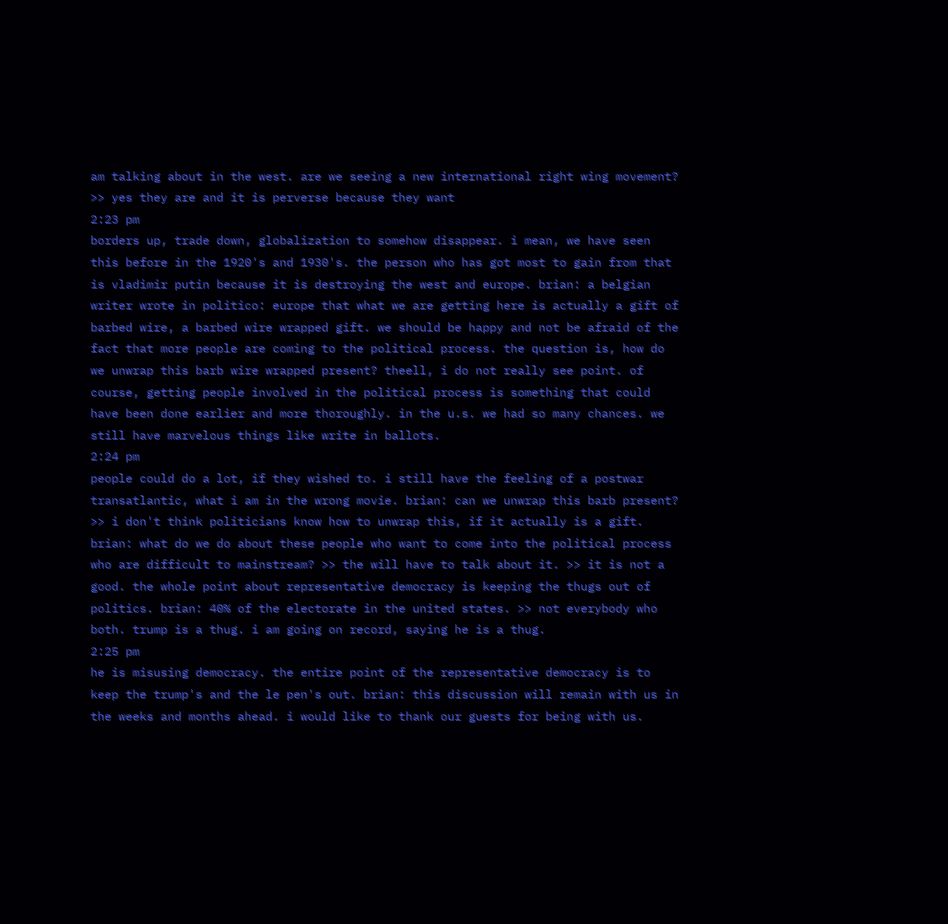am talking about in the west. are we seeing a new international right wing movement? >> yes they are and it is perverse because they want
2:23 pm
borders up, trade down, globalization to somehow disappear. i mean, we have seen this before in the 1920's and 1930's. the person who has got most to gain from that is vladimir putin because it is destroying the west and europe. brian: a belgian writer wrote in politico: europe that what we are getting here is actually a gift of barbed wire, a barbed wire wrapped gift. we should be happy and not be afraid of the fact that more people are coming to the political process. the question is, how do we unwrap this barb wire wrapped present? theell, i do not really see point. of course, getting people involved in the political process is something that could have been done earlier and more thoroughly. in the u.s. we had so many chances. we still have marvelous things like write in ballots.
2:24 pm
people could do a lot, if they wished to. i still have the feeling of a postwar transatlantic, what i am in the wrong movie. brian: can we unwrap this barb present? >> i don't think politicians know how to unwrap this, if it actually is a gift. brian: what do we do about these people who want to come into the political process who are difficult to mainstream? >> the will have to talk about it. >> it is not a good. the whole point about representative democracy is keeping the thugs out of politics. brian: 40% of the electorate in the united states. >> not everybody who both. trump is a thug. i am going on record, saying he is a thug.
2:25 pm
he is misusing democracy. the entire point of the representative democracy is to keep the trump's and the le pen's out. brian: this discussion will remain with us in the weeks and months ahead. i would like to thank our guests for being with us.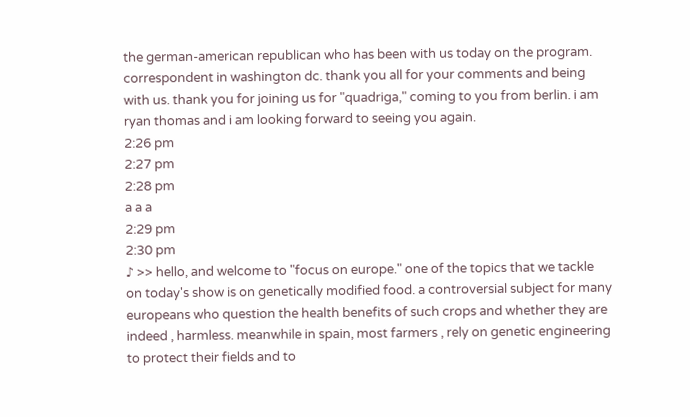the german-american republican who has been with us today on the program. correspondent in washington dc. thank you all for your comments and being with us. thank you for joining us for "quadriga," coming to you from berlin. i am ryan thomas and i am looking forward to seeing you again.
2:26 pm
2:27 pm
2:28 pm
a a a
2:29 pm
2:30 pm
♪ >> hello, and welcome to "focus on europe." one of the topics that we tackle on today's show is on genetically modified food. a controversial subject for many europeans who question the health benefits of such crops and whether they are indeed , harmless. meanwhile in spain, most farmers , rely on genetic engineering to protect their fields and to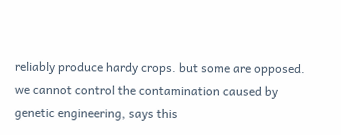reliably produce hardy crops. but some are opposed. we cannot control the contamination caused by genetic engineering, says this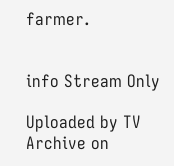farmer.


info Stream Only

Uploaded by TV Archive on